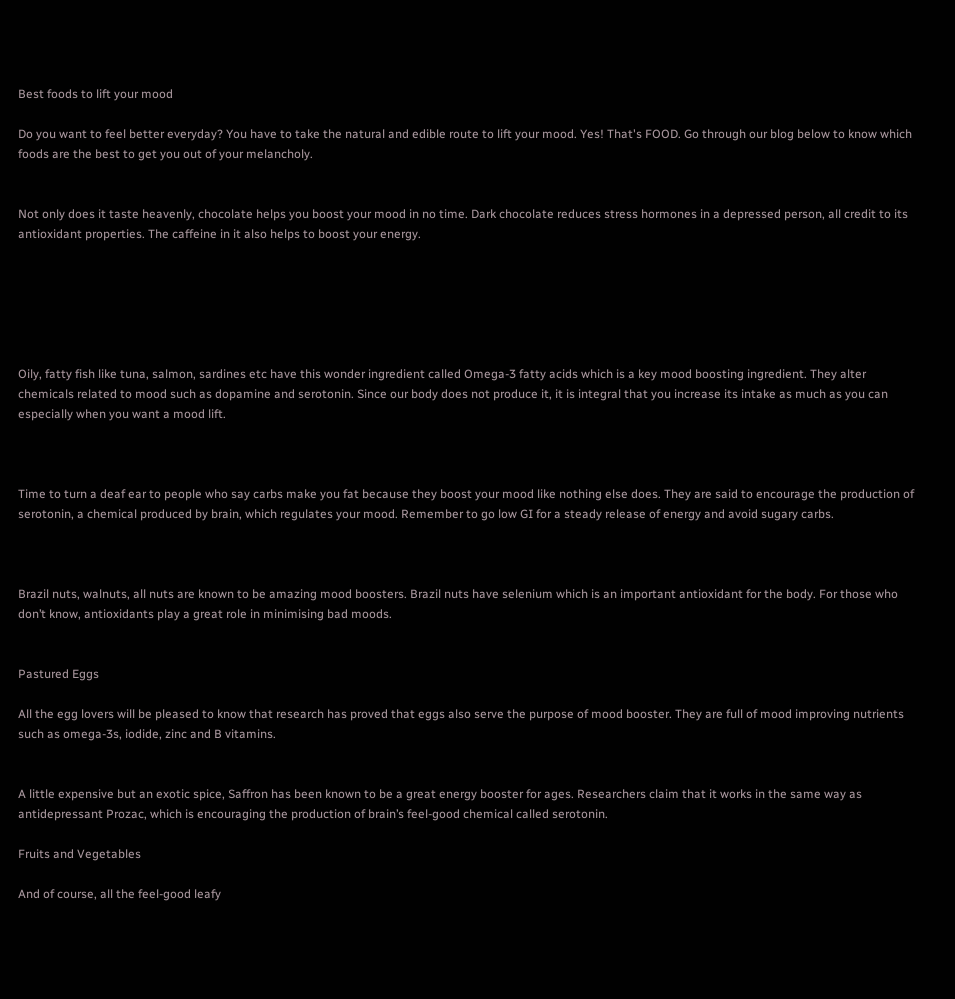Best foods to lift your mood

Do you want to feel better everyday? You have to take the natural and edible route to lift your mood. Yes! That's FOOD. Go through our blog below to know which foods are the best to get you out of your melancholy.


Not only does it taste heavenly, chocolate helps you boost your mood in no time. Dark chocolate reduces stress hormones in a depressed person, all credit to its antioxidant properties. The caffeine in it also helps to boost your energy.






Oily, fatty fish like tuna, salmon, sardines etc have this wonder ingredient called Omega-3 fatty acids which is a key mood boosting ingredient. They alter chemicals related to mood such as dopamine and serotonin. Since our body does not produce it, it is integral that you increase its intake as much as you can especially when you want a mood lift.



Time to turn a deaf ear to people who say carbs make you fat because they boost your mood like nothing else does. They are said to encourage the production of serotonin, a chemical produced by brain, which regulates your mood. Remember to go low GI for a steady release of energy and avoid sugary carbs.



Brazil nuts, walnuts, all nuts are known to be amazing mood boosters. Brazil nuts have selenium which is an important antioxidant for the body. For those who don’t know, antioxidants play a great role in minimising bad moods.


Pastured Eggs

All the egg lovers will be pleased to know that research has proved that eggs also serve the purpose of mood booster. They are full of mood improving nutrients such as omega-3s, iodide, zinc and B vitamins.


A little expensive but an exotic spice, Saffron has been known to be a great energy booster for ages. Researchers claim that it works in the same way as antidepressant Prozac, which is encouraging the production of brain’s feel-good chemical called serotonin.

Fruits and Vegetables

And of course, all the feel-good leafy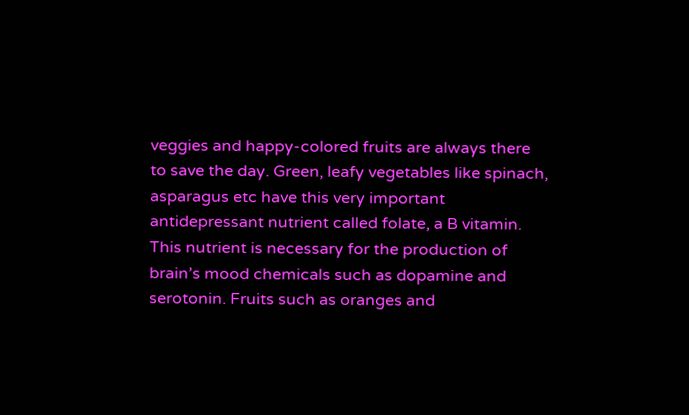veggies and happy-colored fruits are always there to save the day. Green, leafy vegetables like spinach, asparagus etc have this very important antidepressant nutrient called folate, a B vitamin. This nutrient is necessary for the production of brain’s mood chemicals such as dopamine and serotonin. Fruits such as oranges and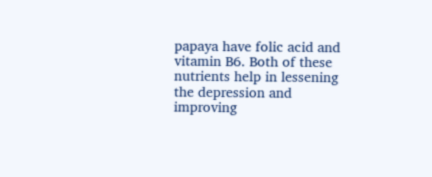papaya have folic acid and vitamin B6. Both of these nutrients help in lessening the depression and improving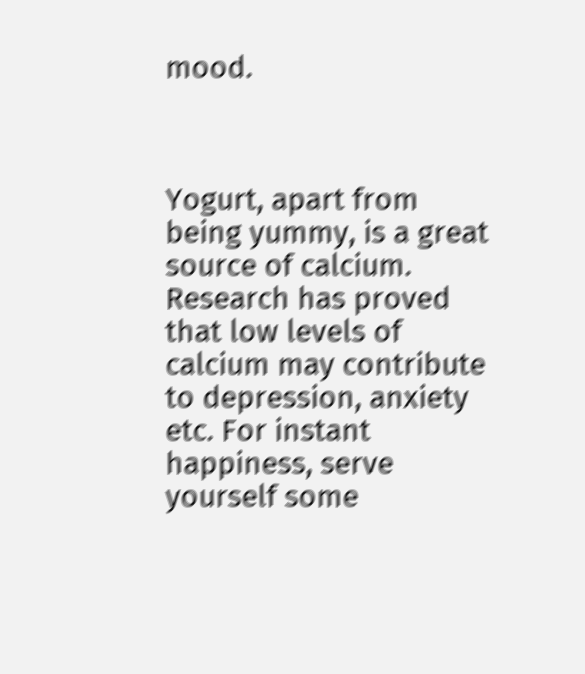mood.



Yogurt, apart from being yummy, is a great source of calcium. Research has proved that low levels of calcium may contribute to depression, anxiety etc. For instant happiness, serve yourself some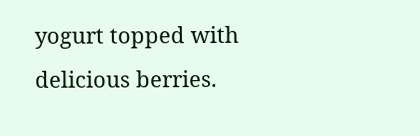yogurt topped with delicious berries.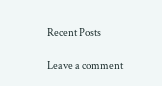Recent Posts

Leave a comment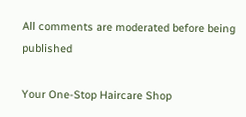All comments are moderated before being published

Your One-Stop Haircare Shop